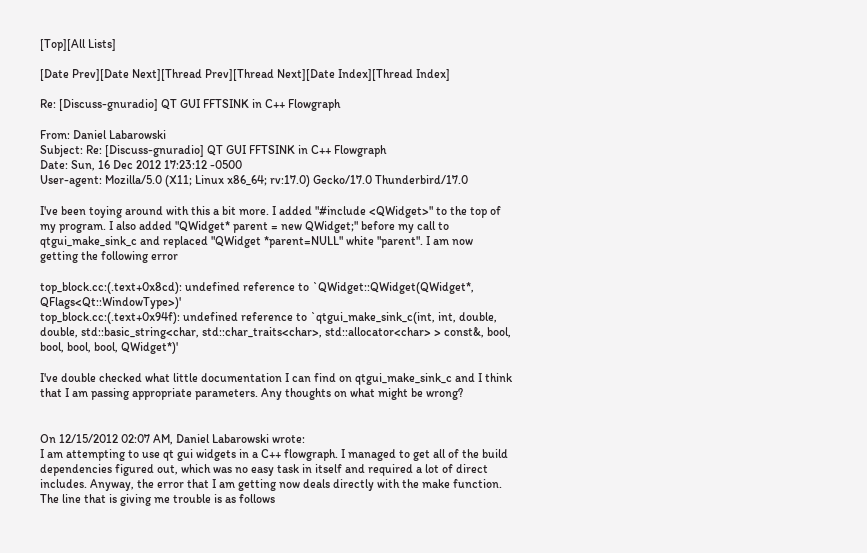[Top][All Lists]

[Date Prev][Date Next][Thread Prev][Thread Next][Date Index][Thread Index]

Re: [Discuss-gnuradio] QT GUI FFTSINK in C++ Flowgraph

From: Daniel Labarowski
Subject: Re: [Discuss-gnuradio] QT GUI FFTSINK in C++ Flowgraph
Date: Sun, 16 Dec 2012 17:23:12 -0500
User-agent: Mozilla/5.0 (X11; Linux x86_64; rv:17.0) Gecko/17.0 Thunderbird/17.0

I've been toying around with this a bit more. I added "#include <QWidget>" to the top of my program. I also added "QWidget* parent = new QWidget;" before my call to qtgui_make_sink_c and replaced "QWidget *parent=NULL" white "parent". I am now getting the following error

top_block.cc:(.text+0x8cd): undefined reference to `QWidget::QWidget(QWidget*, QFlags<Qt::WindowType>)'
top_block.cc:(.text+0x94f): undefined reference to `qtgui_make_sink_c(int, int, double, double, std::basic_string<char, std::char_traits<char>, std::allocator<char> > const&, bool, bool, bool, bool, QWidget*)'

I've double checked what little documentation I can find on qtgui_make_sink_c and I think that I am passing appropriate parameters. Any thoughts on what might be wrong?


On 12/15/2012 02:07 AM, Daniel Labarowski wrote:
I am attempting to use qt gui widgets in a C++ flowgraph. I managed to get all of the build dependencies figured out, which was no easy task in itself and required a lot of direct includes. Anyway, the error that I am getting now deals directly with the make function. The line that is giving me trouble is as follows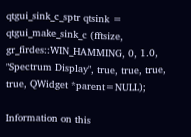qtgui_sink_c_sptr qtsink = qtgui_make_sink_c (fftsize, gr_firdes::WIN_HAMMING, 0, 1.0, "Spectrum Display", true, true, true, true, QWidget *parent=NULL);

Information on this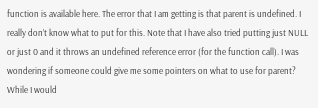function is available here. The error that I am getting is that parent is undefined. I really don’t know what to put for this. Note that I have also tried putting just NULL or just 0 and it throws an undefined reference error (for the function call). I was wondering if someone could give me some pointers on what to use for parent? While I would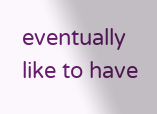eventually like to have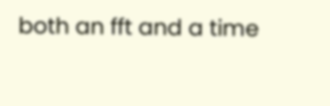both an fft and a time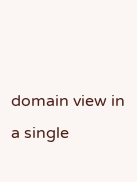domain view in a single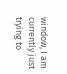window, I am currently just trying to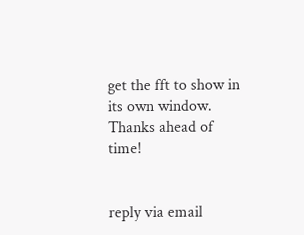get the fft to show in its own window. Thanks ahead of time!


reply via email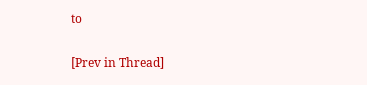to

[Prev in Thread]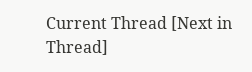Current Thread [Next in Thread]